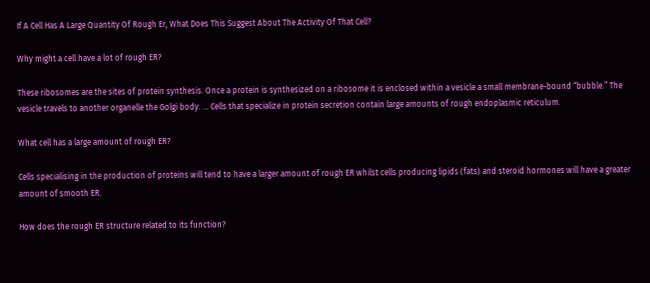If A Cell Has A Large Quantity Of Rough Er, What Does This Suggest About The Activity Of That Cell?

Why might a cell have a lot of rough ER?

These ribosomes are the sites of protein synthesis. Once a protein is synthesized on a ribosome it is enclosed within a vesicle a small membrane-bound “bubble.” The vesicle travels to another organelle the Golgi body. … Cells that specialize in protein secretion contain large amounts of rough endoplasmic reticulum.

What cell has a large amount of rough ER?

Cells specialising in the production of proteins will tend to have a larger amount of rough ER whilst cells producing lipids (fats) and steroid hormones will have a greater amount of smooth ER.

How does the rough ER structure related to its function?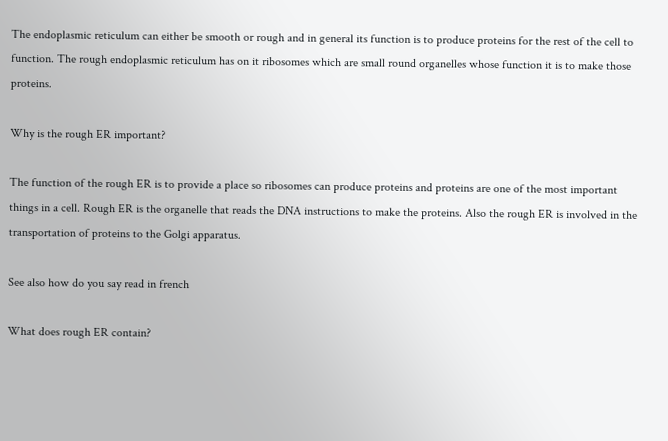The endoplasmic reticulum can either be smooth or rough and in general its function is to produce proteins for the rest of the cell to function. The rough endoplasmic reticulum has on it ribosomes which are small round organelles whose function it is to make those proteins.

Why is the rough ER important?

The function of the rough ER is to provide a place so ribosomes can produce proteins and proteins are one of the most important things in a cell. Rough ER is the organelle that reads the DNA instructions to make the proteins. Also the rough ER is involved in the transportation of proteins to the Golgi apparatus.

See also how do you say read in french

What does rough ER contain?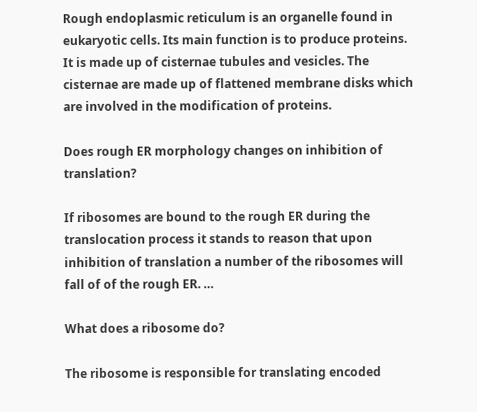Rough endoplasmic reticulum is an organelle found in eukaryotic cells. Its main function is to produce proteins. It is made up of cisternae tubules and vesicles. The cisternae are made up of flattened membrane disks which are involved in the modification of proteins.

Does rough ER morphology changes on inhibition of translation?

If ribosomes are bound to the rough ER during the translocation process it stands to reason that upon inhibition of translation a number of the ribosomes will fall of of the rough ER. …

What does a ribosome do?

The ribosome is responsible for translating encoded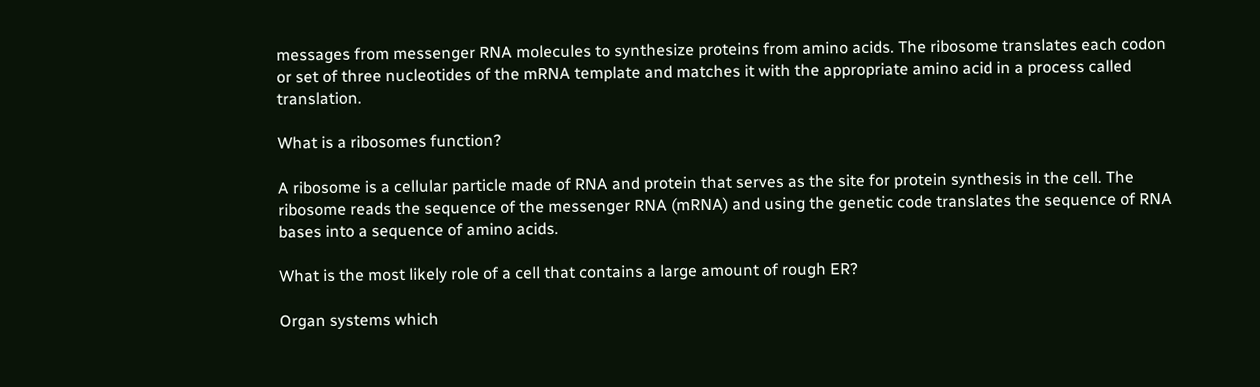messages from messenger RNA molecules to synthesize proteins from amino acids. The ribosome translates each codon or set of three nucleotides of the mRNA template and matches it with the appropriate amino acid in a process called translation.

What is a ribosomes function?

A ribosome is a cellular particle made of RNA and protein that serves as the site for protein synthesis in the cell. The ribosome reads the sequence of the messenger RNA (mRNA) and using the genetic code translates the sequence of RNA bases into a sequence of amino acids.

What is the most likely role of a cell that contains a large amount of rough ER?

Organ systems which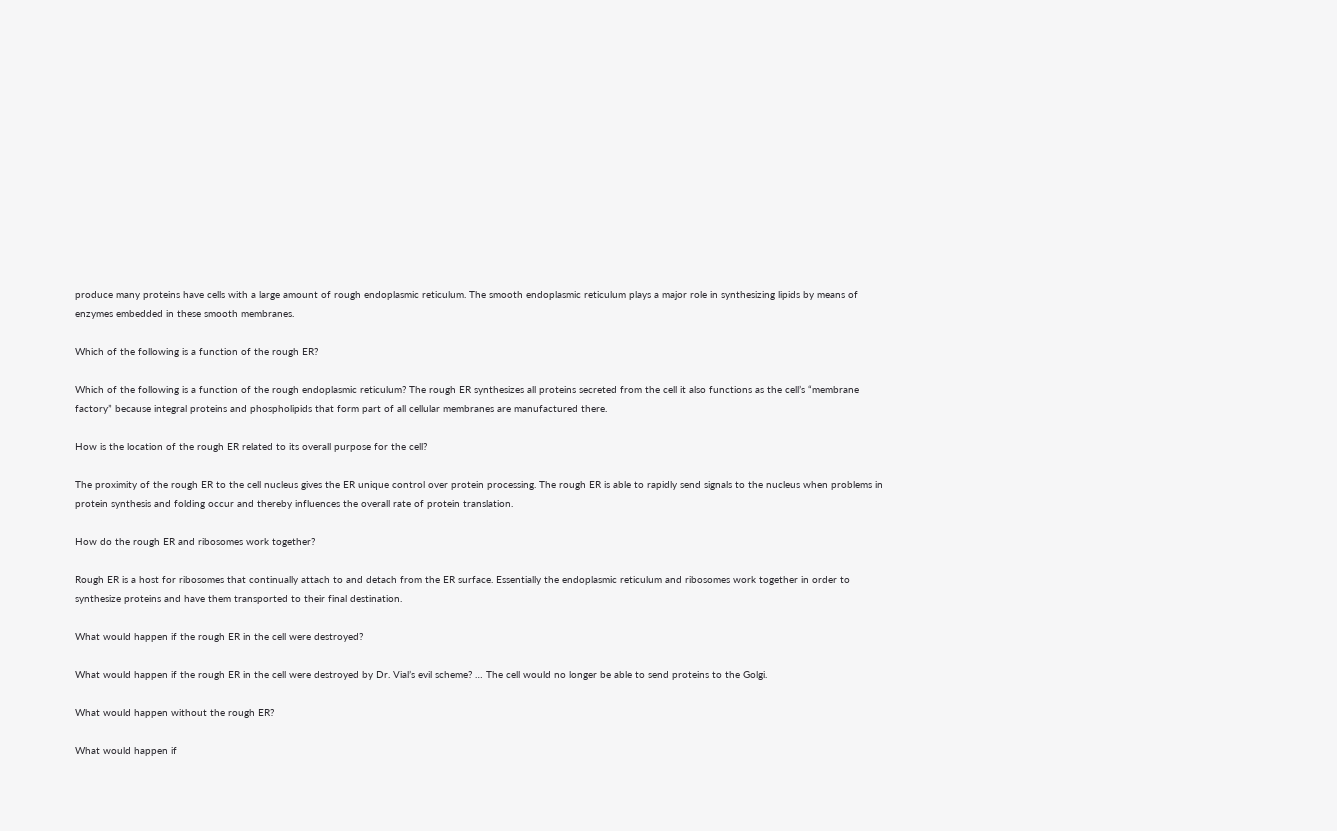produce many proteins have cells with a large amount of rough endoplasmic reticulum. The smooth endoplasmic reticulum plays a major role in synthesizing lipids by means of enzymes embedded in these smooth membranes.

Which of the following is a function of the rough ER?

Which of the following is a function of the rough endoplasmic reticulum? The rough ER synthesizes all proteins secreted from the cell it also functions as the cell’s “membrane factory” because integral proteins and phospholipids that form part of all cellular membranes are manufactured there.

How is the location of the rough ER related to its overall purpose for the cell?

The proximity of the rough ER to the cell nucleus gives the ER unique control over protein processing. The rough ER is able to rapidly send signals to the nucleus when problems in protein synthesis and folding occur and thereby influences the overall rate of protein translation.

How do the rough ER and ribosomes work together?

Rough ER is a host for ribosomes that continually attach to and detach from the ER surface. Essentially the endoplasmic reticulum and ribosomes work together in order to synthesize proteins and have them transported to their final destination.

What would happen if the rough ER in the cell were destroyed?

What would happen if the rough ER in the cell were destroyed by Dr. Vial’s evil scheme? … The cell would no longer be able to send proteins to the Golgi.

What would happen without the rough ER?

What would happen if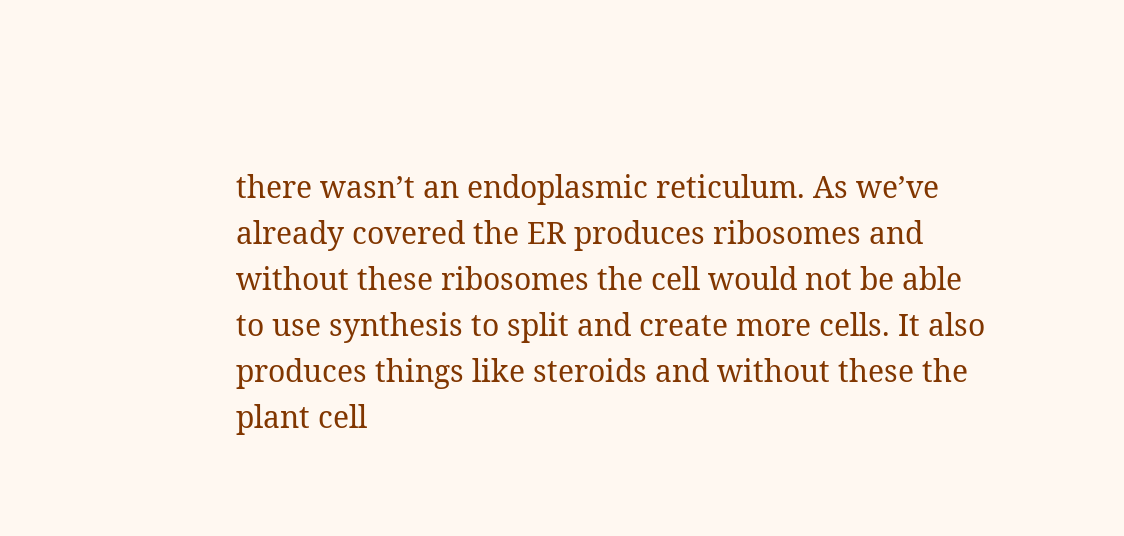there wasn’t an endoplasmic reticulum. As we’ve already covered the ER produces ribosomes and without these ribosomes the cell would not be able to use synthesis to split and create more cells. It also produces things like steroids and without these the plant cell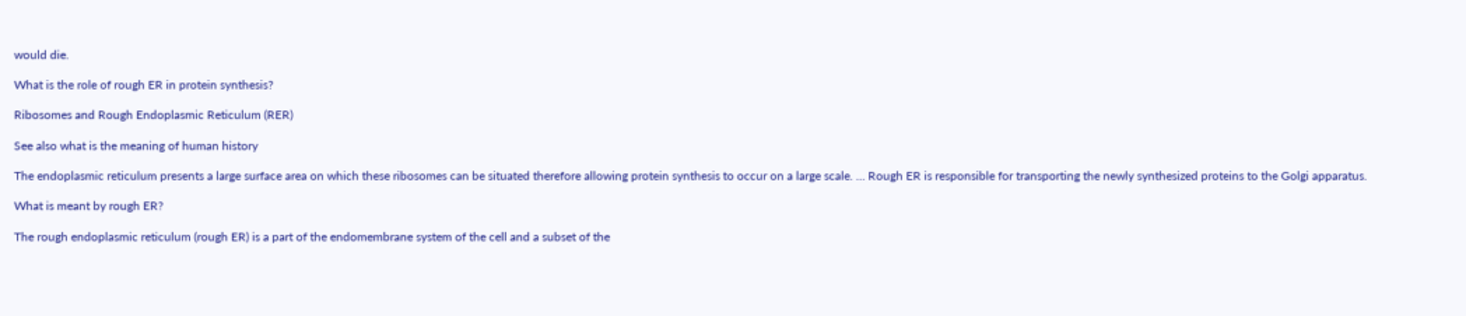would die.

What is the role of rough ER in protein synthesis?

Ribosomes and Rough Endoplasmic Reticulum (RER)

See also what is the meaning of human history

The endoplasmic reticulum presents a large surface area on which these ribosomes can be situated therefore allowing protein synthesis to occur on a large scale. … Rough ER is responsible for transporting the newly synthesized proteins to the Golgi apparatus.

What is meant by rough ER?

The rough endoplasmic reticulum (rough ER) is a part of the endomembrane system of the cell and a subset of the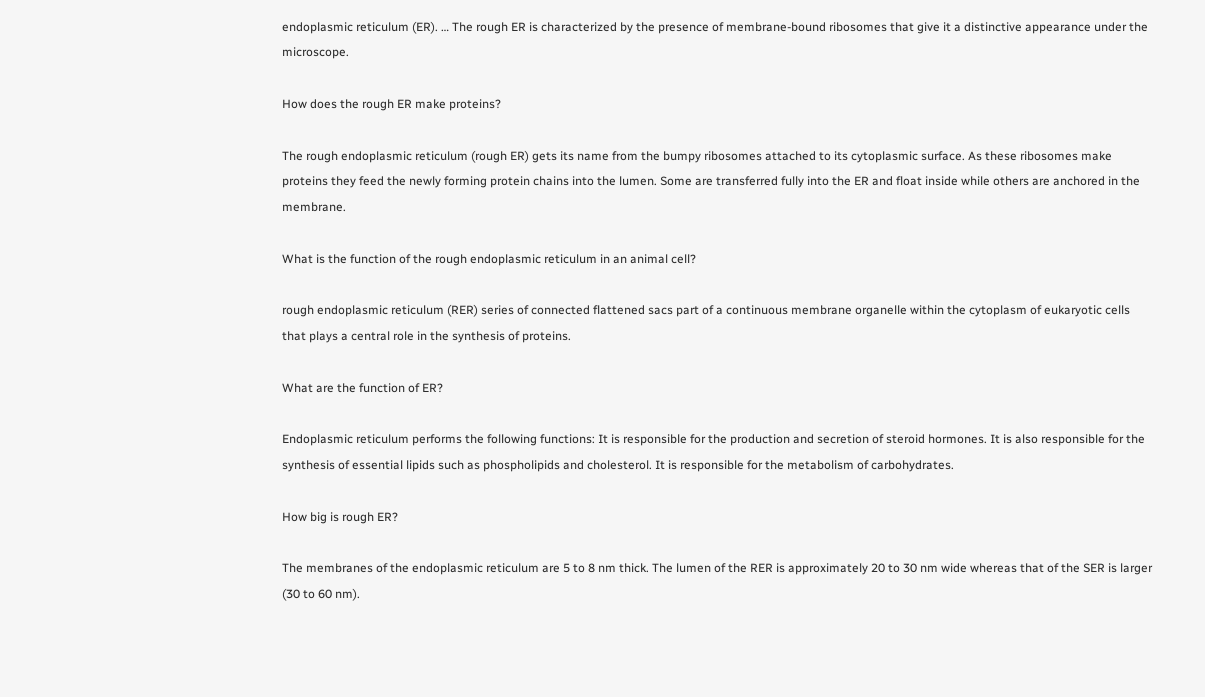endoplasmic reticulum (ER). … The rough ER is characterized by the presence of membrane-bound ribosomes that give it a distinctive appearance under the microscope.

How does the rough ER make proteins?

The rough endoplasmic reticulum (rough ER) gets its name from the bumpy ribosomes attached to its cytoplasmic surface. As these ribosomes make proteins they feed the newly forming protein chains into the lumen. Some are transferred fully into the ER and float inside while others are anchored in the membrane.

What is the function of the rough endoplasmic reticulum in an animal cell?

rough endoplasmic reticulum (RER) series of connected flattened sacs part of a continuous membrane organelle within the cytoplasm of eukaryotic cells that plays a central role in the synthesis of proteins.

What are the function of ER?

Endoplasmic reticulum performs the following functions: It is responsible for the production and secretion of steroid hormones. It is also responsible for the synthesis of essential lipids such as phospholipids and cholesterol. It is responsible for the metabolism of carbohydrates.

How big is rough ER?

The membranes of the endoplasmic reticulum are 5 to 8 nm thick. The lumen of the RER is approximately 20 to 30 nm wide whereas that of the SER is larger (30 to 60 nm).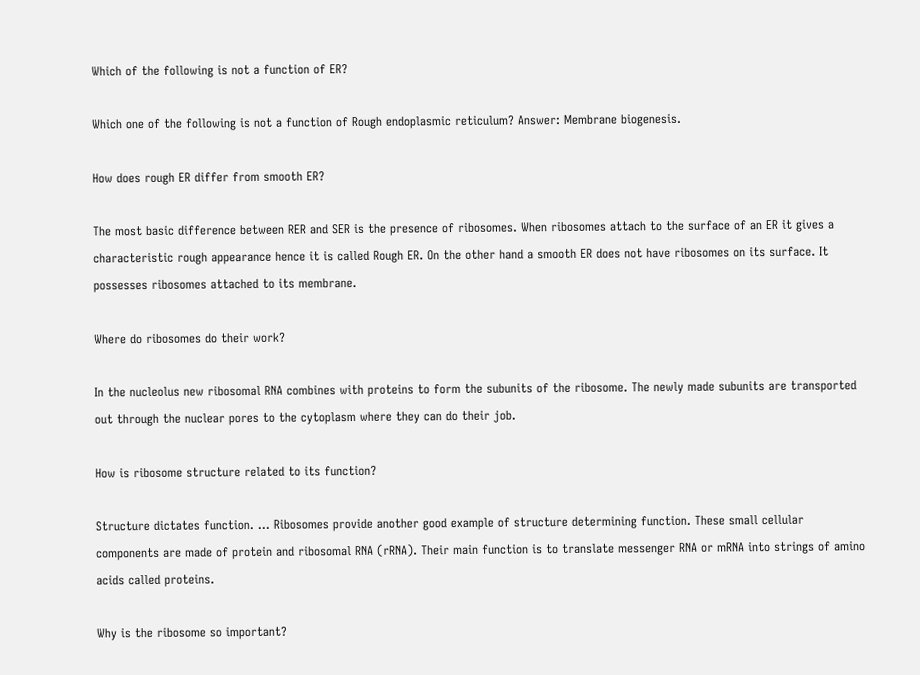Which of the following is not a function of ER?

Which one of the following is not a function of Rough endoplasmic reticulum? Answer: Membrane biogenesis.

How does rough ER differ from smooth ER?

The most basic difference between RER and SER is the presence of ribosomes. When ribosomes attach to the surface of an ER it gives a characteristic rough appearance hence it is called Rough ER. On the other hand a smooth ER does not have ribosomes on its surface. It possesses ribosomes attached to its membrane.

Where do ribosomes do their work?

In the nucleolus new ribosomal RNA combines with proteins to form the subunits of the ribosome. The newly made subunits are transported out through the nuclear pores to the cytoplasm where they can do their job.

How is ribosome structure related to its function?

Structure dictates function. … Ribosomes provide another good example of structure determining function. These small cellular components are made of protein and ribosomal RNA (rRNA). Their main function is to translate messenger RNA or mRNA into strings of amino acids called proteins.

Why is the ribosome so important?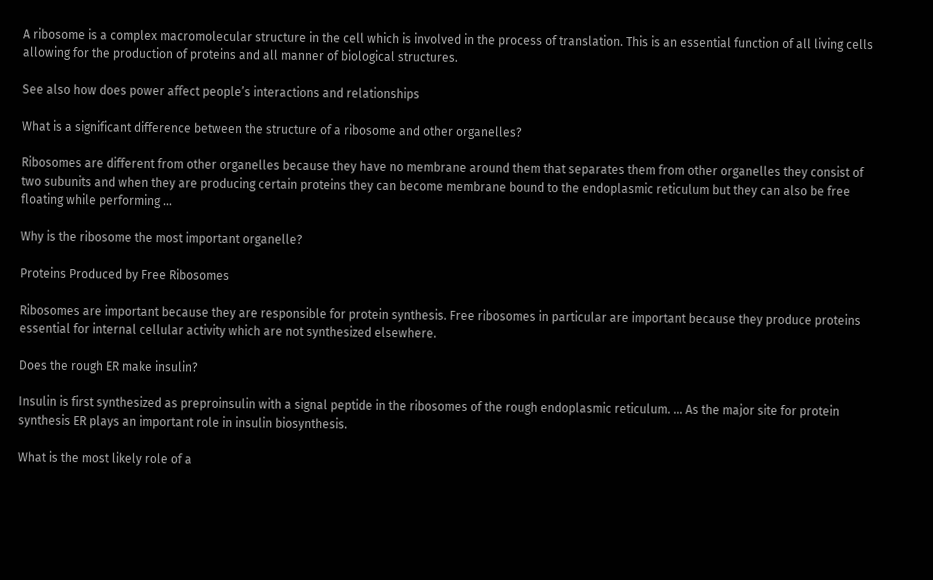A ribosome is a complex macromolecular structure in the cell which is involved in the process of translation. This is an essential function of all living cells allowing for the production of proteins and all manner of biological structures.

See also how does power affect people’s interactions and relationships

What is a significant difference between the structure of a ribosome and other organelles?

Ribosomes are different from other organelles because they have no membrane around them that separates them from other organelles they consist of two subunits and when they are producing certain proteins they can become membrane bound to the endoplasmic reticulum but they can also be free floating while performing …

Why is the ribosome the most important organelle?

Proteins Produced by Free Ribosomes

Ribosomes are important because they are responsible for protein synthesis. Free ribosomes in particular are important because they produce proteins essential for internal cellular activity which are not synthesized elsewhere.

Does the rough ER make insulin?

Insulin is first synthesized as preproinsulin with a signal peptide in the ribosomes of the rough endoplasmic reticulum. … As the major site for protein synthesis ER plays an important role in insulin biosynthesis.

What is the most likely role of a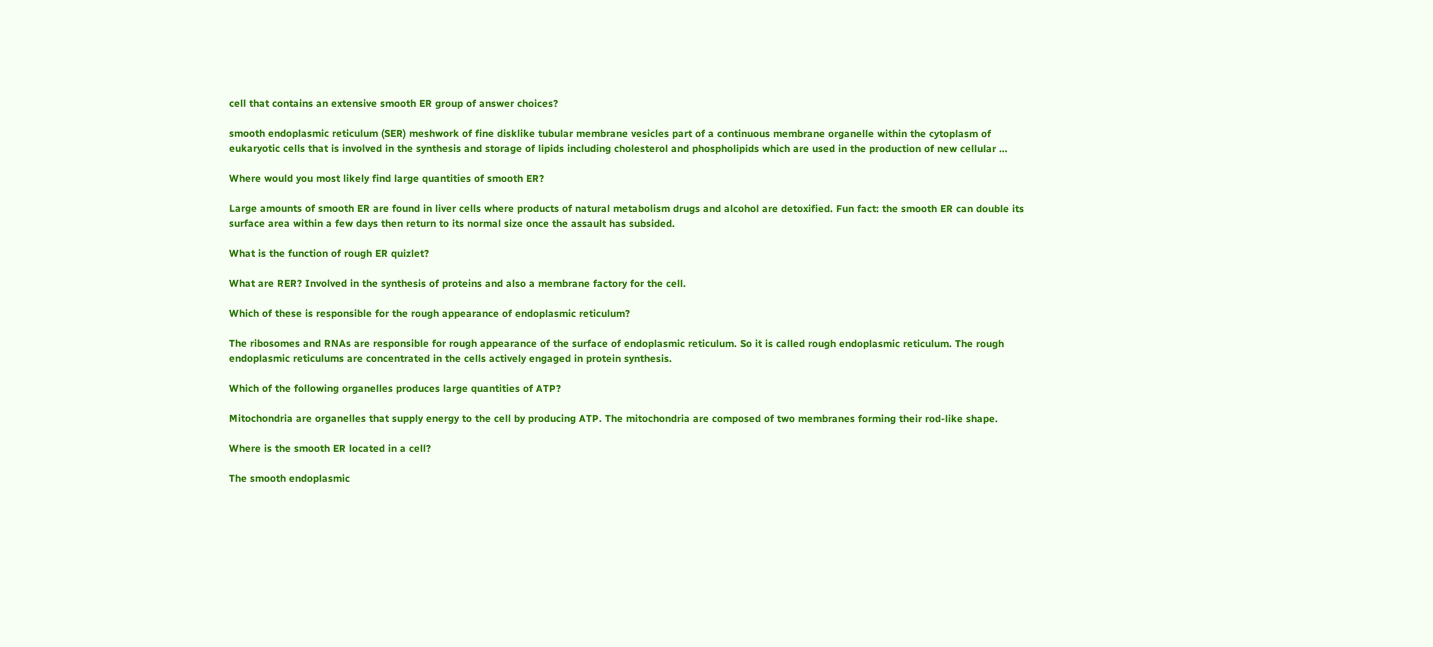cell that contains an extensive smooth ER group of answer choices?

smooth endoplasmic reticulum (SER) meshwork of fine disklike tubular membrane vesicles part of a continuous membrane organelle within the cytoplasm of eukaryotic cells that is involved in the synthesis and storage of lipids including cholesterol and phospholipids which are used in the production of new cellular …

Where would you most likely find large quantities of smooth ER?

Large amounts of smooth ER are found in liver cells where products of natural metabolism drugs and alcohol are detoxified. Fun fact: the smooth ER can double its surface area within a few days then return to its normal size once the assault has subsided.

What is the function of rough ER quizlet?

What are RER? Involved in the synthesis of proteins and also a membrane factory for the cell.

Which of these is responsible for the rough appearance of endoplasmic reticulum?

The ribosomes and RNAs are responsible for rough appearance of the surface of endoplasmic reticulum. So it is called rough endoplasmic reticulum. The rough endoplasmic reticulums are concentrated in the cells actively engaged in protein synthesis.

Which of the following organelles produces large quantities of ATP?

Mitochondria are organelles that supply energy to the cell by producing ATP. The mitochondria are composed of two membranes forming their rod-like shape.

Where is the smooth ER located in a cell?

The smooth endoplasmic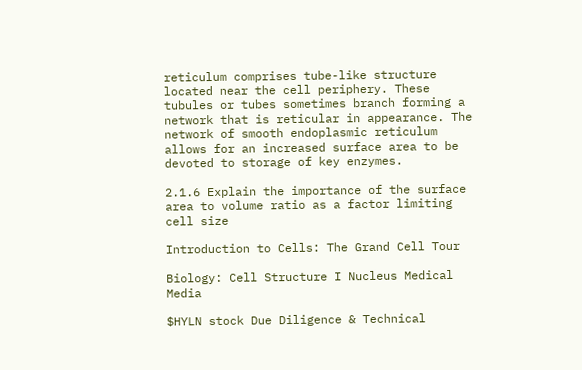reticulum comprises tube-like structure located near the cell periphery. These tubules or tubes sometimes branch forming a network that is reticular in appearance. The network of smooth endoplasmic reticulum allows for an increased surface area to be devoted to storage of key enzymes.

2.1.6 Explain the importance of the surface area to volume ratio as a factor limiting cell size

Introduction to Cells: The Grand Cell Tour

Biology: Cell Structure I Nucleus Medical Media

$HYLN stock Due Diligence & Technical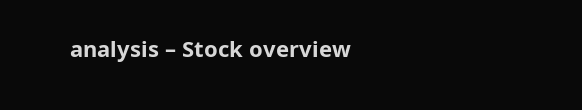analysis – Stock overview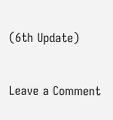(6th Update)

Leave a Comment